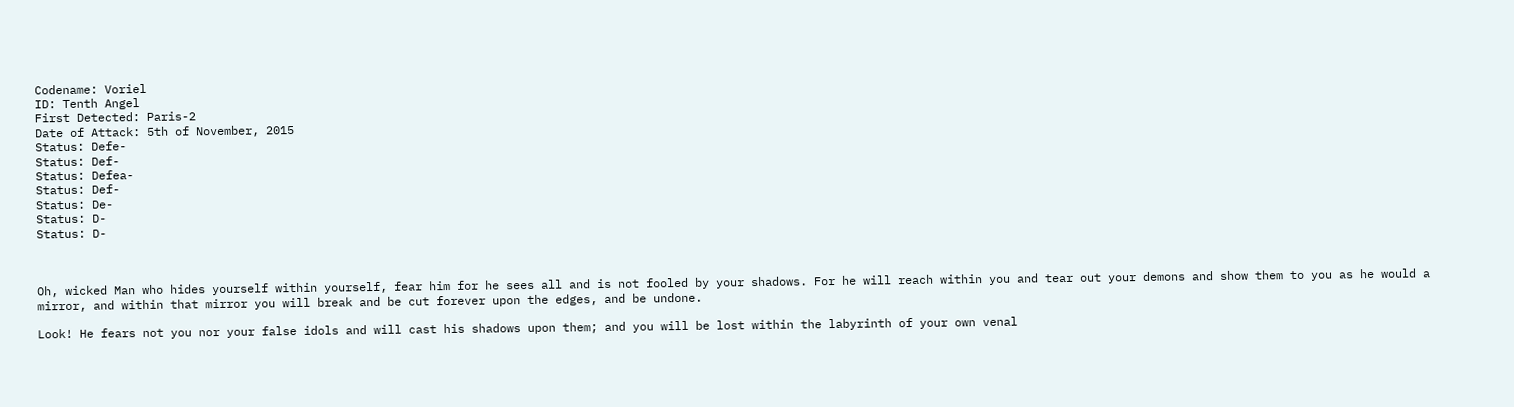Codename: Voriel
ID: Tenth Angel
First Detected: Paris-2
Date of Attack: 5th of November, 2015
Status: Defe-
Status: Def-
Status: Defea-
Status: Def-
Status: De-
Status: D-
Status: D-



Oh, wicked Man who hides yourself within yourself, fear him for he sees all and is not fooled by your shadows. For he will reach within you and tear out your demons and show them to you as he would a mirror, and within that mirror you will break and be cut forever upon the edges, and be undone.

Look! He fears not you nor your false idols and will cast his shadows upon them; and you will be lost within the labyrinth of your own venal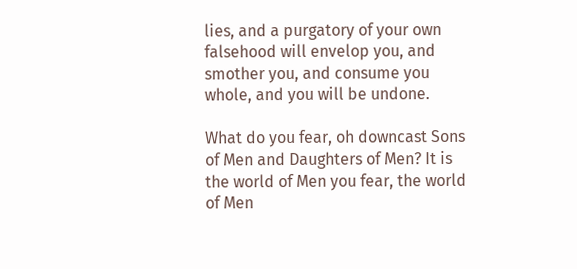lies, and a purgatory of your own falsehood will envelop you, and smother you, and consume you whole, and you will be undone.

What do you fear, oh downcast Sons of Men and Daughters of Men? It is the world of Men you fear, the world of Men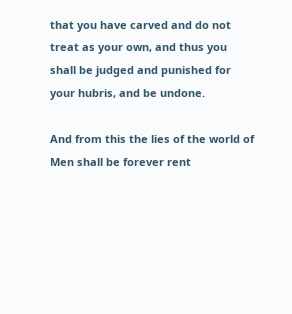that you have carved and do not treat as your own, and thus you shall be judged and punished for your hubris, and be undone.

And from this the lies of the world of Men shall be forever rent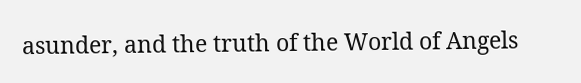asunder, and the truth of the World of Angels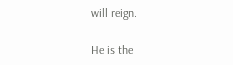will reign.

He is the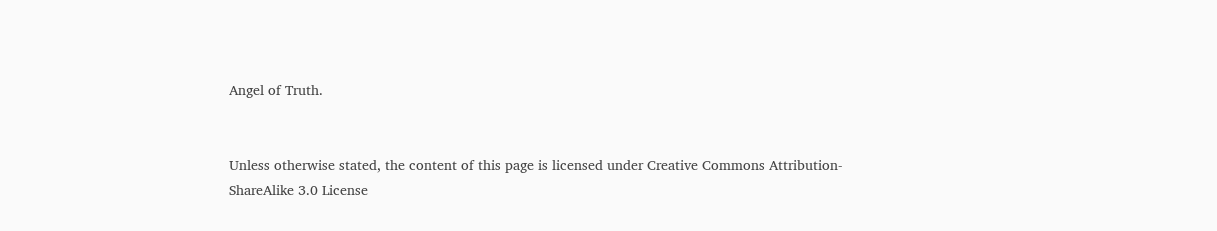Angel of Truth.


Unless otherwise stated, the content of this page is licensed under Creative Commons Attribution-ShareAlike 3.0 License